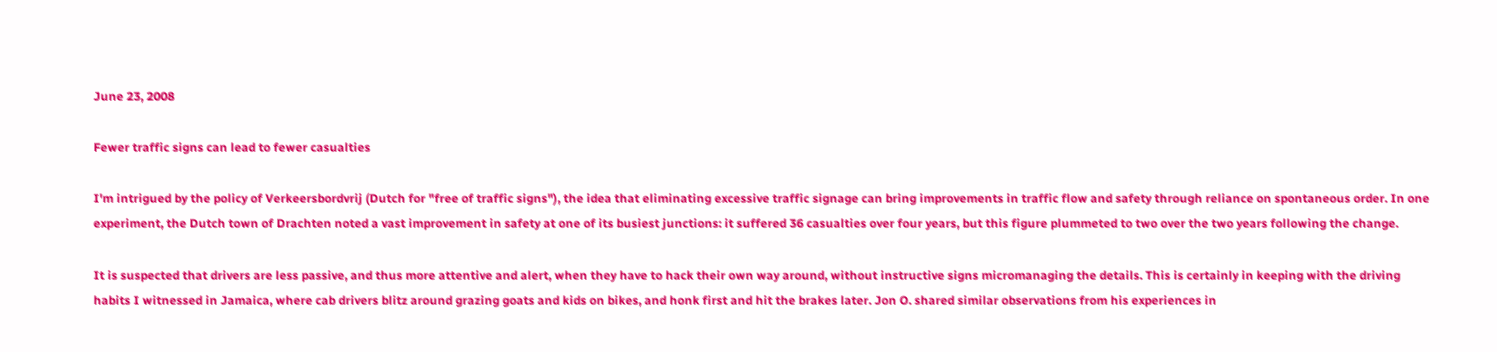June 23, 2008

Fewer traffic signs can lead to fewer casualties

I'm intrigued by the policy of Verkeersbordvrij (Dutch for "free of traffic signs"), the idea that eliminating excessive traffic signage can bring improvements in traffic flow and safety through reliance on spontaneous order. In one experiment, the Dutch town of Drachten noted a vast improvement in safety at one of its busiest junctions: it suffered 36 casualties over four years, but this figure plummeted to two over the two years following the change.

It is suspected that drivers are less passive, and thus more attentive and alert, when they have to hack their own way around, without instructive signs micromanaging the details. This is certainly in keeping with the driving habits I witnessed in Jamaica, where cab drivers blitz around grazing goats and kids on bikes, and honk first and hit the brakes later. Jon O. shared similar observations from his experiences in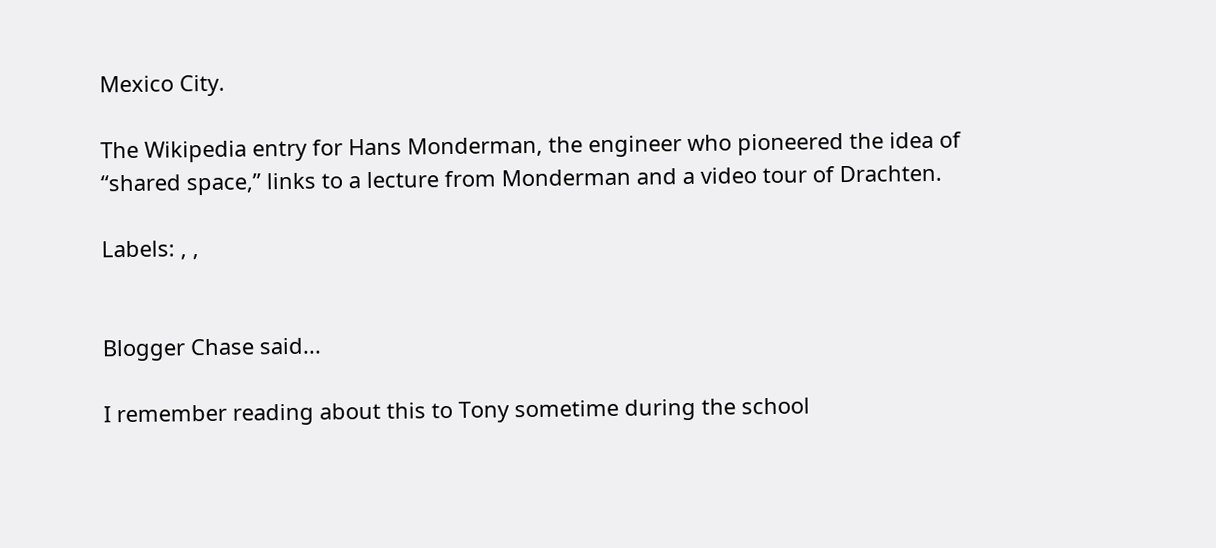Mexico City.

The Wikipedia entry for Hans Monderman, the engineer who pioneered the idea of “shared space,” links to a lecture from Monderman and a video tour of Drachten.

Labels: , ,


Blogger Chase said...

I remember reading about this to Tony sometime during the school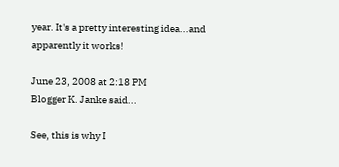year. It's a pretty interesting idea...and apparently it works!

June 23, 2008 at 2:18 PM
Blogger K. Janke said...

See, this is why I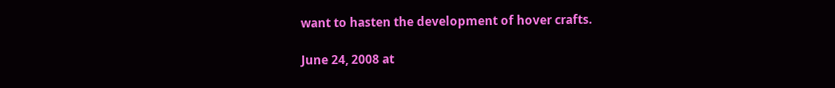want to hasten the development of hover crafts.

June 24, 2008 at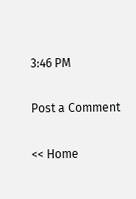3:46 PM

Post a Comment

<< Home